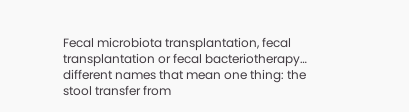Fecal microbiota transplantation, fecal transplantation or fecal bacteriotherapy… different names that mean one thing: the stool transfer from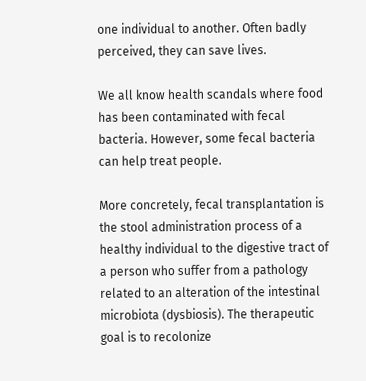one individual to another. Often badly perceived, they can save lives.

We all know health scandals where food has been contaminated with fecal bacteria. However, some fecal bacteria can help treat people.

More concretely, fecal transplantation is the stool administration process of a healthy individual to the digestive tract of a person who suffer from a pathology related to an alteration of the intestinal microbiota (dysbiosis). The therapeutic goal is to recolonize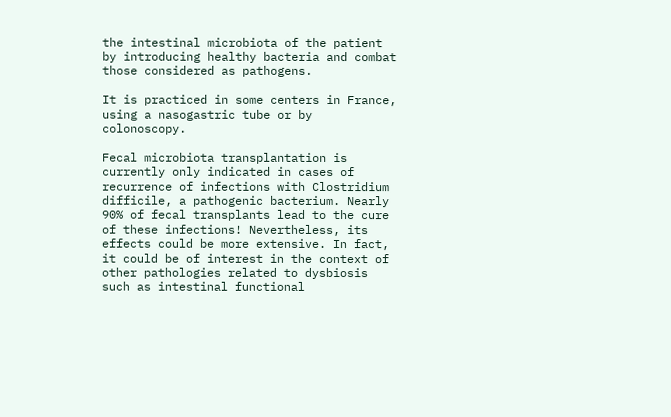the intestinal microbiota of the patient by introducing healthy bacteria and combat those considered as pathogens.

It is practiced in some centers in France, using a nasogastric tube or by colonoscopy.

Fecal microbiota transplantation is currently only indicated in cases of recurrence of infections with Clostridium difficile, a pathogenic bacterium. Nearly 90% of fecal transplants lead to the cure of these infections! Nevertheless, its effects could be more extensive. In fact, it could be of interest in the context of other pathologies related to dysbiosis such as intestinal functional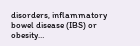disorders, inflammatory bowel disease (IBS) or obesity…